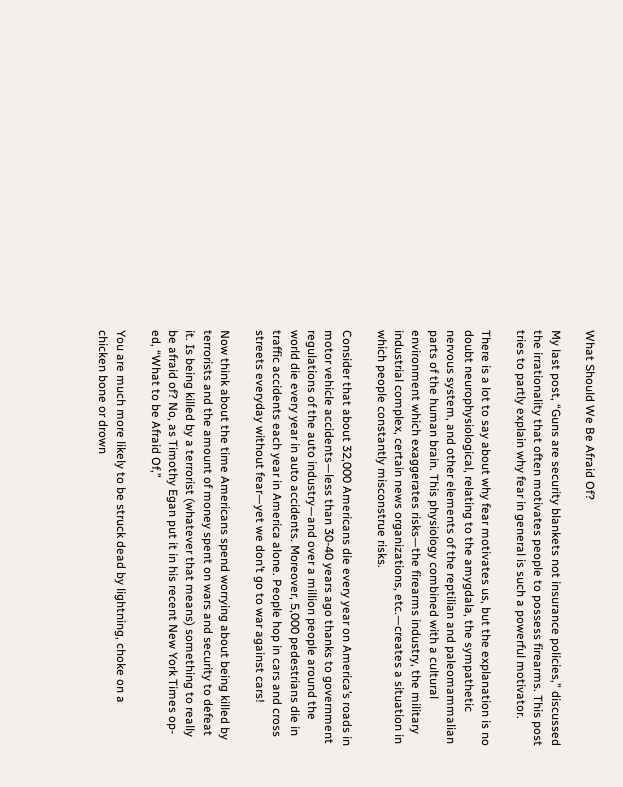What Should We Be Afraid Of?

My last post, “Guns are security blankets not insurance policies,” discussed the irrationality that often motivates people to possess firearms. This post tries to partly explain why fear in general is such a powerful motivator.

There is a lot to say about why fear motivates us, but the explanation is no doubt neurophysiological, relating to the amygdala, the sympathetic nervous system, and other elements of the reptilian and paleomammalian parts of the human brain. This physiology combined with a cultural environment which exaggerates risks—the firearms industry, the military industrial complex, certain news organizations, etc.—creates a situation in which people constantly misconstrue risks.

Consider that about 32,000 Americans die every year on America’s roads in motor vehicle accidents—less than 30-40 years ago thanks to government regulations of the auto industry—and over a million people around the world die every year in auto accidents. Moreover, 5,000 pedestrians die in traffic accidents each year in America alone. People hop in cars and cross streets everyday without fear—yet we don’t go to war against cars!

Now think about the time Americans spend worrying about being killed by terrorists and the amount of money spent on wars and security to defeat it. Is being killed by a terrorist (whatever that means) something to really be afraid of? No, as Timothy Egan put it in his recent New York Times op-ed, “What to be Afraid Of,”

You are much more likely to be struck dead by lightning, choke on a chicken bone or drown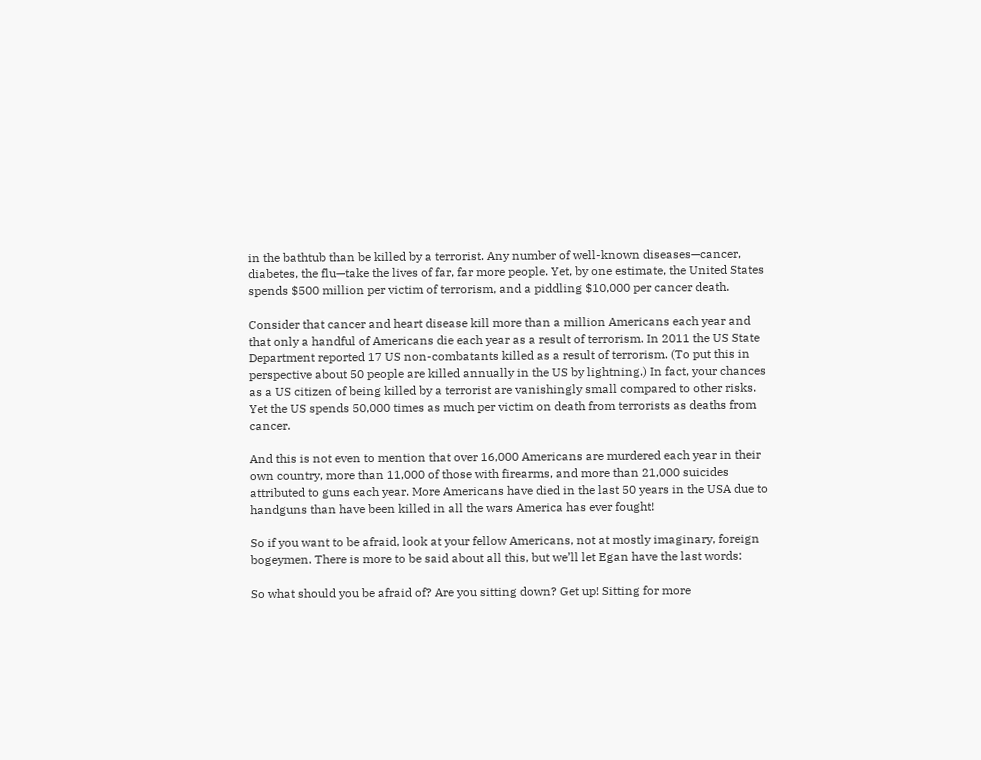in the bathtub than be killed by a terrorist. Any number of well-known diseases—cancer, diabetes, the flu—take the lives of far, far more people. Yet, by one estimate, the United States spends $500 million per victim of terrorism, and a piddling $10,000 per cancer death.

Consider that cancer and heart disease kill more than a million Americans each year and that only a handful of Americans die each year as a result of terrorism. In 2011 the US State Department reported 17 US non-combatants killed as a result of terrorism. (To put this in perspective about 50 people are killed annually in the US by lightning.) In fact, your chances as a US citizen of being killed by a terrorist are vanishingly small compared to other risks. Yet the US spends 50,000 times as much per victim on death from terrorists as deaths from cancer.

And this is not even to mention that over 16,000 Americans are murdered each year in their own country, more than 11,000 of those with firearms, and more than 21,000 suicides attributed to guns each year. More Americans have died in the last 50 years in the USA due to handguns than have been killed in all the wars America has ever fought!

So if you want to be afraid, look at your fellow Americans, not at mostly imaginary, foreign bogeymen. There is more to be said about all this, but we’ll let Egan have the last words:

So what should you be afraid of? Are you sitting down? Get up! Sitting for more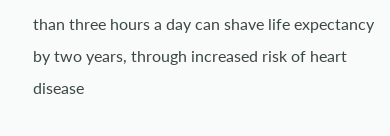than three hours a day can shave life expectancy by two years, through increased risk of heart disease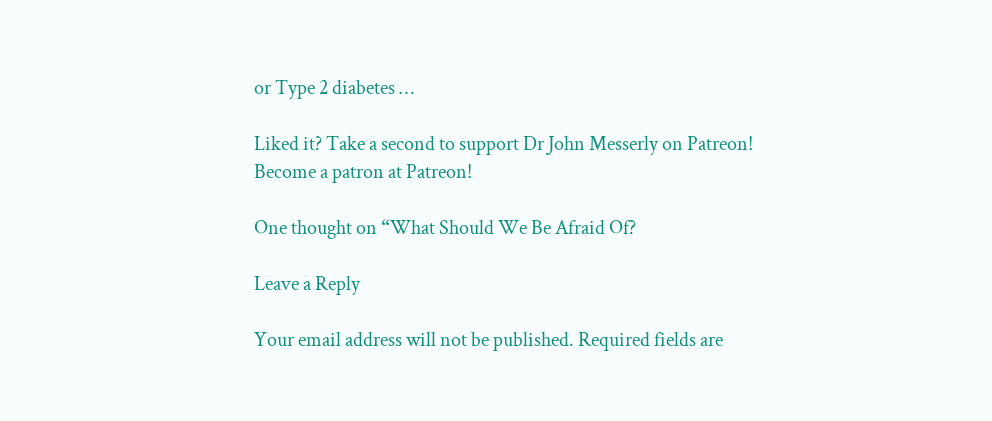or Type 2 diabetes …

Liked it? Take a second to support Dr John Messerly on Patreon!
Become a patron at Patreon!

One thought on “What Should We Be Afraid Of?

Leave a Reply

Your email address will not be published. Required fields are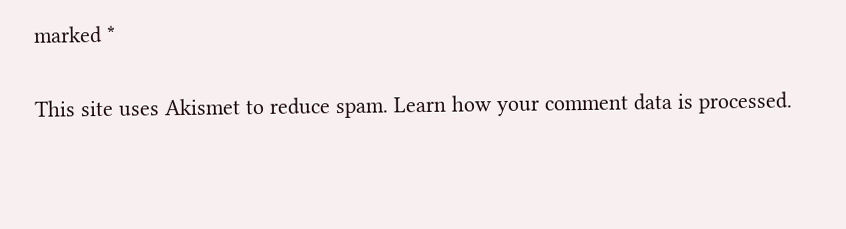marked *

This site uses Akismet to reduce spam. Learn how your comment data is processed.